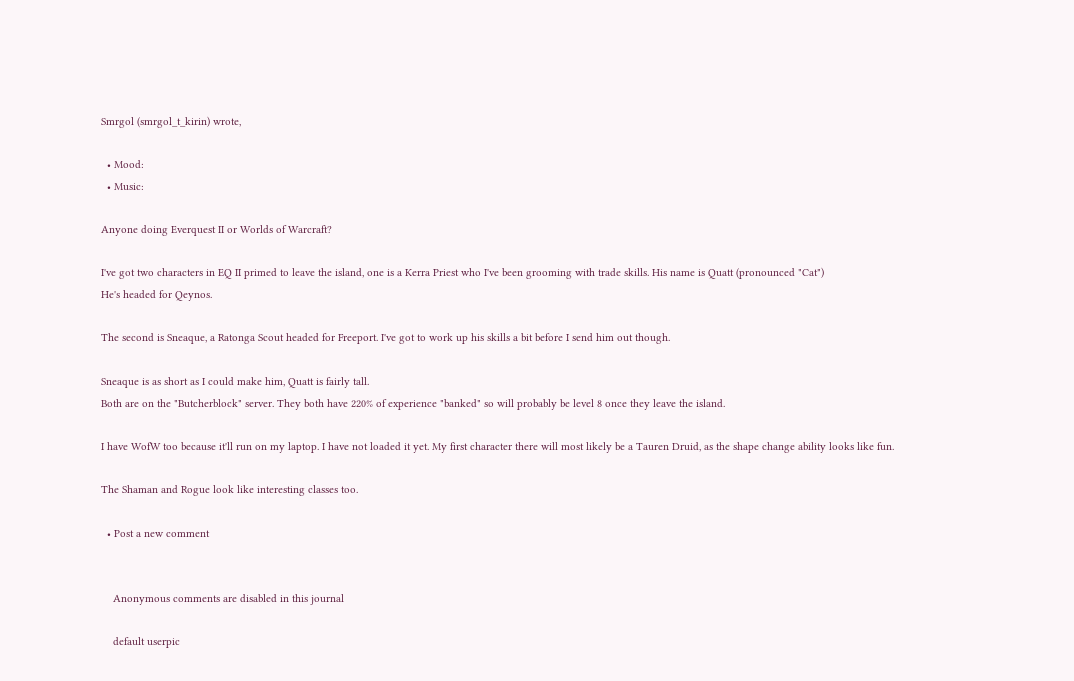Smrgol (smrgol_t_kirin) wrote,

  • Mood:
  • Music:

Anyone doing Everquest II or Worlds of Warcraft?

I've got two characters in EQ II primed to leave the island, one is a Kerra Priest who I've been grooming with trade skills. His name is Quatt (pronounced "Cat")
He's headed for Qeynos.

The second is Sneaque, a Ratonga Scout headed for Freeport. I've got to work up his skills a bit before I send him out though.

Sneaque is as short as I could make him, Quatt is fairly tall.
Both are on the "Butcherblock" server. They both have 220% of experience "banked" so will probably be level 8 once they leave the island.

I have WofW too because it'll run on my laptop. I have not loaded it yet. My first character there will most likely be a Tauren Druid, as the shape change ability looks like fun.

The Shaman and Rogue look like interesting classes too.

  • Post a new comment


    Anonymous comments are disabled in this journal

    default userpic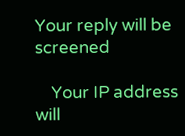Your reply will be screened

    Your IP address will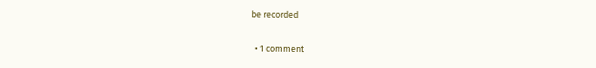be recorded

  • 1 comment